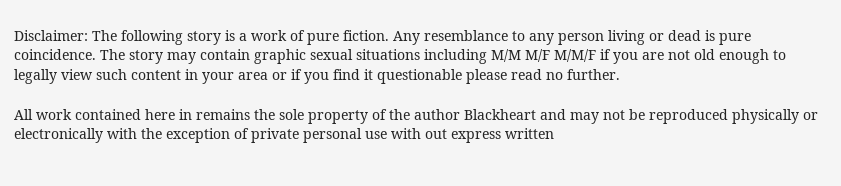Disclaimer: The following story is a work of pure fiction. Any resemblance to any person living or dead is pure coincidence. The story may contain graphic sexual situations including M/M M/F M/M/F if you are not old enough to legally view such content in your area or if you find it questionable please read no further.

All work contained here in remains the sole property of the author Blackheart and may not be reproduced physically or electronically with the exception of private personal use with out express written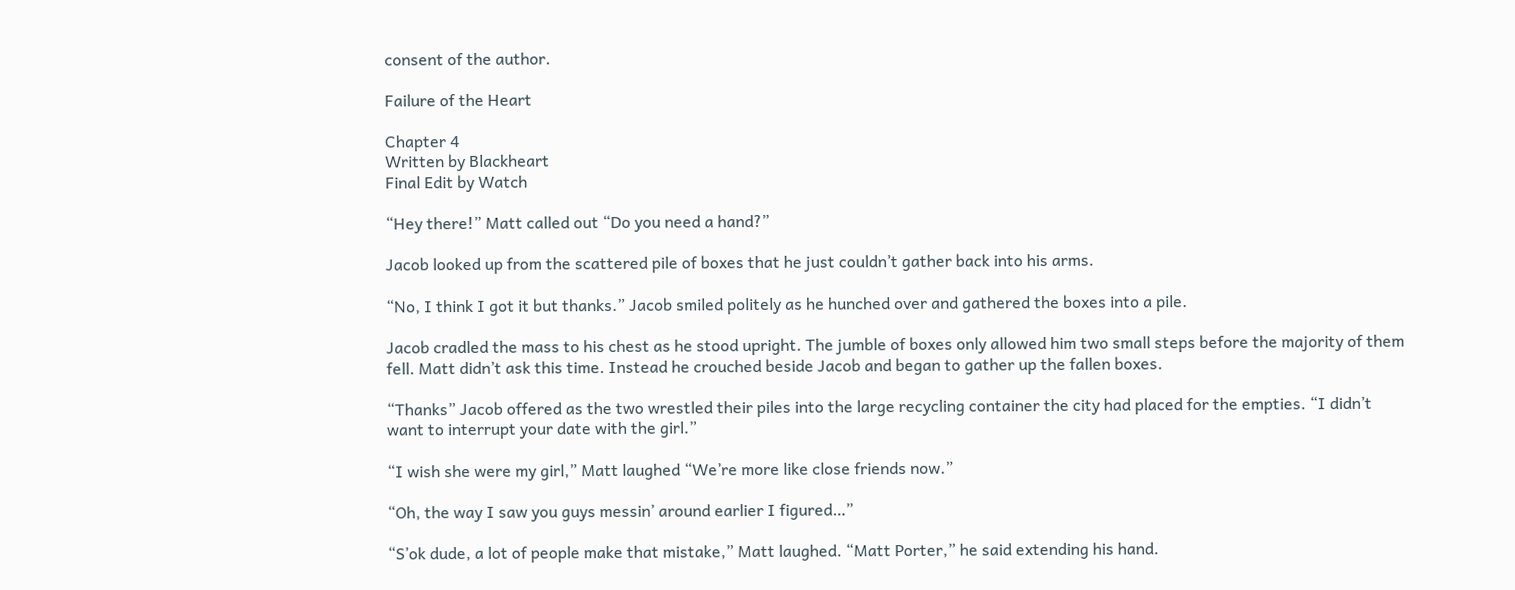consent of the author.

Failure of the Heart

Chapter 4
Written by Blackheart
Final Edit by Watch

“Hey there!” Matt called out “Do you need a hand?”

Jacob looked up from the scattered pile of boxes that he just couldn’t gather back into his arms.

“No, I think I got it but thanks.” Jacob smiled politely as he hunched over and gathered the boxes into a pile.

Jacob cradled the mass to his chest as he stood upright. The jumble of boxes only allowed him two small steps before the majority of them fell. Matt didn’t ask this time. Instead he crouched beside Jacob and began to gather up the fallen boxes.

“Thanks” Jacob offered as the two wrestled their piles into the large recycling container the city had placed for the empties. “I didn’t want to interrupt your date with the girl.”

“I wish she were my girl,” Matt laughed “We’re more like close friends now.”

“Oh, the way I saw you guys messin’ around earlier I figured…”

“S’ok dude, a lot of people make that mistake,” Matt laughed. “Matt Porter,” he said extending his hand.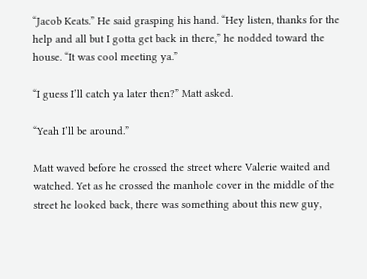“Jacob Keats.” He said grasping his hand. “Hey listen, thanks for the help and all but I gotta get back in there,” he nodded toward the house. “It was cool meeting ya.”

“I guess I’ll catch ya later then?” Matt asked.

“Yeah I’ll be around.”

Matt waved before he crossed the street where Valerie waited and watched. Yet as he crossed the manhole cover in the middle of the street he looked back, there was something about this new guy,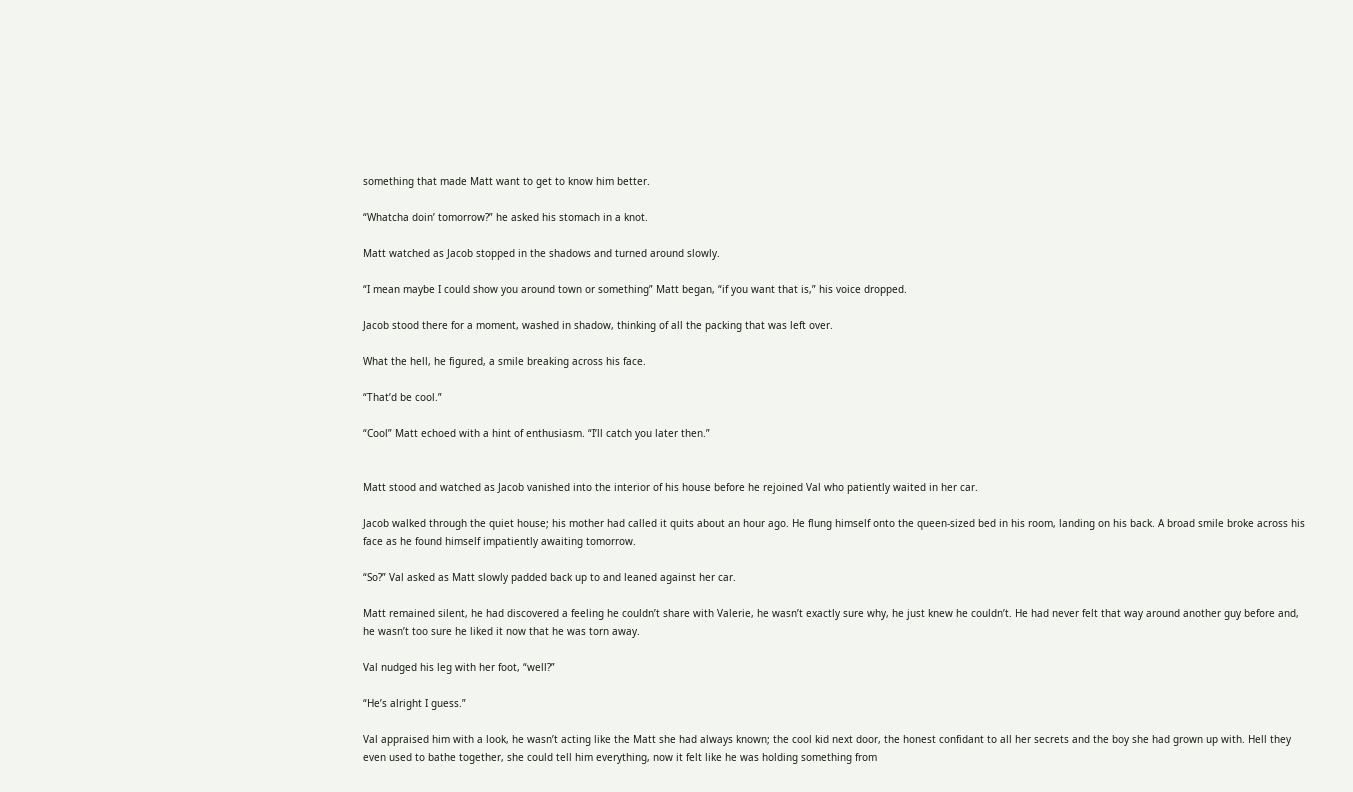something that made Matt want to get to know him better.

“Whatcha doin’ tomorrow?” he asked his stomach in a knot.

Matt watched as Jacob stopped in the shadows and turned around slowly.

“I mean maybe I could show you around town or something” Matt began, “if you want that is,” his voice dropped.

Jacob stood there for a moment, washed in shadow, thinking of all the packing that was left over.

What the hell, he figured, a smile breaking across his face.

“That’d be cool.”

“Cool” Matt echoed with a hint of enthusiasm. “I’ll catch you later then.”


Matt stood and watched as Jacob vanished into the interior of his house before he rejoined Val who patiently waited in her car.

Jacob walked through the quiet house; his mother had called it quits about an hour ago. He flung himself onto the queen-sized bed in his room, landing on his back. A broad smile broke across his face as he found himself impatiently awaiting tomorrow.

“So?” Val asked as Matt slowly padded back up to and leaned against her car.

Matt remained silent, he had discovered a feeling he couldn’t share with Valerie, he wasn’t exactly sure why, he just knew he couldn’t. He had never felt that way around another guy before and, he wasn’t too sure he liked it now that he was torn away.

Val nudged his leg with her foot, “well?”

“He’s alright I guess.”

Val appraised him with a look, he wasn’t acting like the Matt she had always known; the cool kid next door, the honest confidant to all her secrets and the boy she had grown up with. Hell they even used to bathe together, she could tell him everything, now it felt like he was holding something from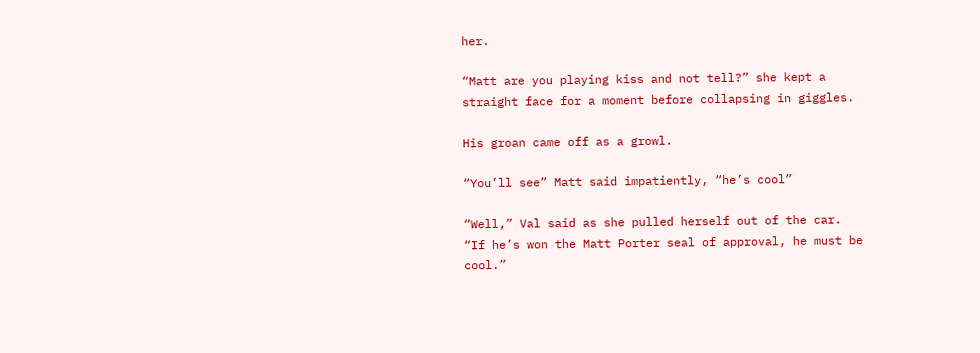her.

“Matt are you playing kiss and not tell?” she kept a straight face for a moment before collapsing in giggles.

His groan came off as a growl.

“You’ll see” Matt said impatiently, “he’s cool”

“Well,” Val said as she pulled herself out of the car. “If he’s won the Matt Porter seal of approval, he must be cool.”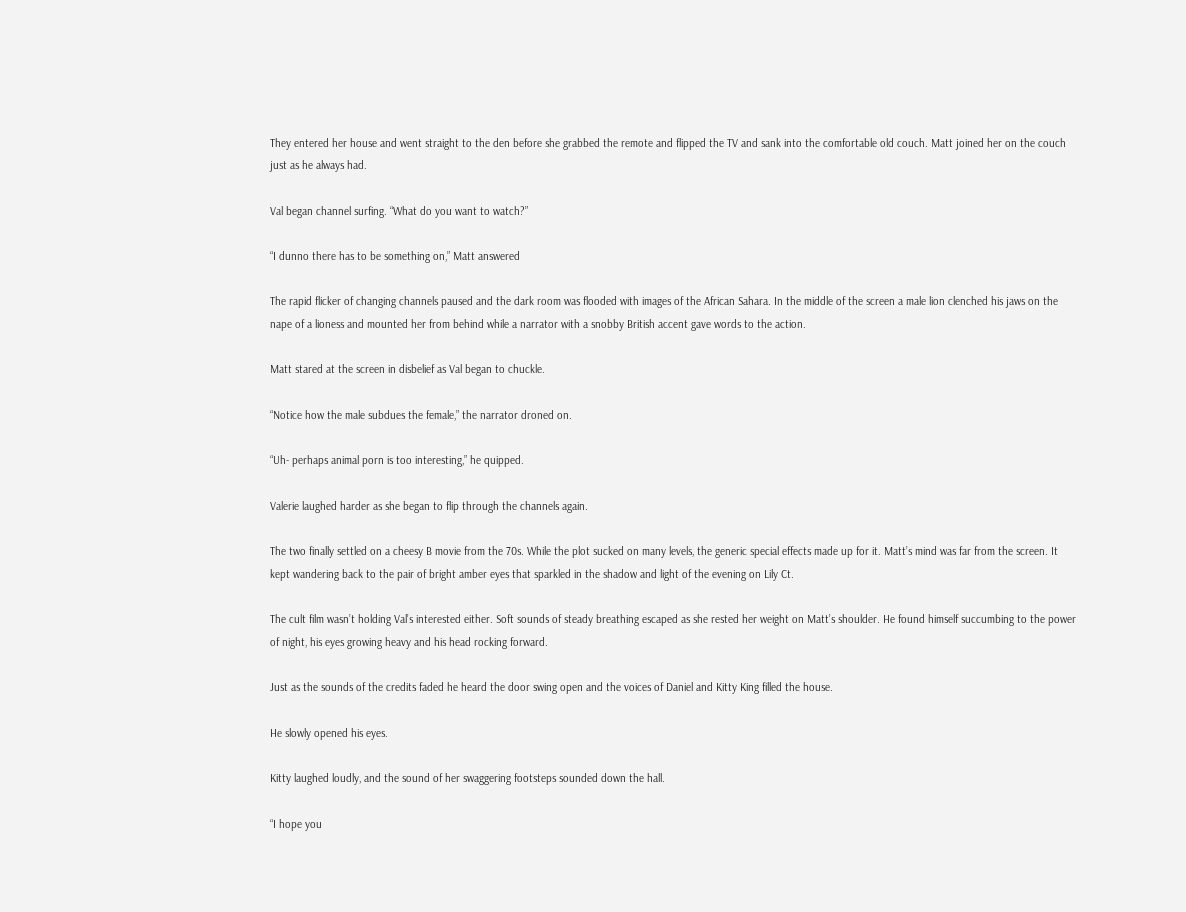They entered her house and went straight to the den before she grabbed the remote and flipped the TV and sank into the comfortable old couch. Matt joined her on the couch just as he always had.

Val began channel surfing. “What do you want to watch?”

“I dunno there has to be something on,” Matt answered

The rapid flicker of changing channels paused and the dark room was flooded with images of the African Sahara. In the middle of the screen a male lion clenched his jaws on the nape of a lioness and mounted her from behind while a narrator with a snobby British accent gave words to the action.

Matt stared at the screen in disbelief as Val began to chuckle.

“Notice how the male subdues the female,” the narrator droned on.

“Uh- perhaps animal porn is too interesting,” he quipped.

Valerie laughed harder as she began to flip through the channels again.

The two finally settled on a cheesy B movie from the 70s. While the plot sucked on many levels, the generic special effects made up for it. Matt’s mind was far from the screen. It kept wandering back to the pair of bright amber eyes that sparkled in the shadow and light of the evening on Lily Ct.

The cult film wasn’t holding Val’s interested either. Soft sounds of steady breathing escaped as she rested her weight on Matt’s shoulder. He found himself succumbing to the power of night, his eyes growing heavy and his head rocking forward.

Just as the sounds of the credits faded he heard the door swing open and the voices of Daniel and Kitty King filled the house.

He slowly opened his eyes.

Kitty laughed loudly, and the sound of her swaggering footsteps sounded down the hall.

“I hope you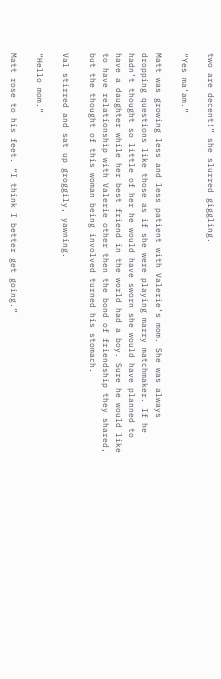two are decent!” she slurred giggling.

“Yes ma’am.”

Matt was growing less and less patient with Valerie’s mom. She was always dropping questions like those as if she were playing marry matchmaker. If he hadn’t thought so little of her he would have sworn she would have planned to have a daughter while her best friend in the world had a boy. Sure he would like to have relationship with Valerie other then the bond of friendship they shared, but the thought of this woman being involved turned his stomach.

Val stirred and sat up groggily, yawning.

“Hello mom.”

Matt rose to his feet. “I think I better get going.”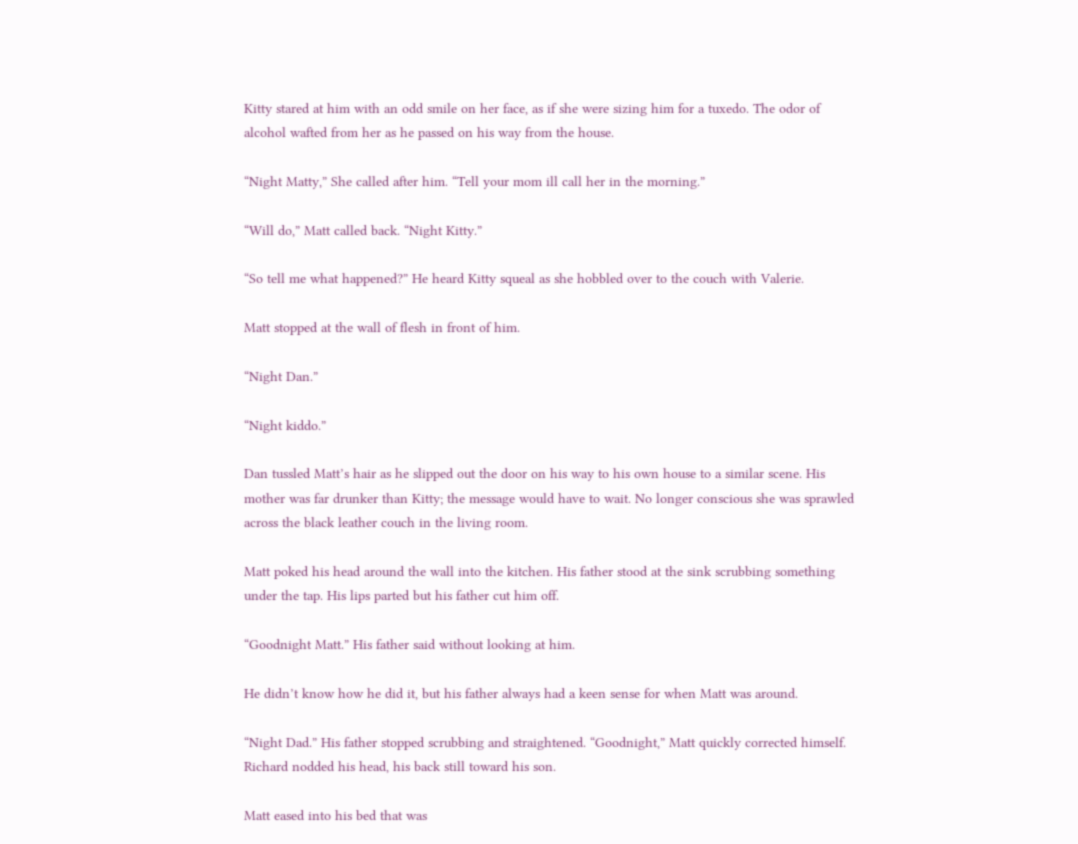Kitty stared at him with an odd smile on her face, as if she were sizing him for a tuxedo. The odor of alcohol wafted from her as he passed on his way from the house.

“Night Matty,” She called after him. “Tell your mom ill call her in the morning.”

“Will do,” Matt called back. “Night Kitty.”

“So tell me what happened?” He heard Kitty squeal as she hobbled over to the couch with Valerie.

Matt stopped at the wall of flesh in front of him.

“Night Dan.”

“Night kiddo.”

Dan tussled Matt’s hair as he slipped out the door on his way to his own house to a similar scene. His mother was far drunker than Kitty; the message would have to wait. No longer conscious she was sprawled across the black leather couch in the living room.

Matt poked his head around the wall into the kitchen. His father stood at the sink scrubbing something under the tap. His lips parted but his father cut him off.

“Goodnight Matt.” His father said without looking at him.

He didn’t know how he did it, but his father always had a keen sense for when Matt was around.

“Night Dad.” His father stopped scrubbing and straightened. “Goodnight,” Matt quickly corrected himself. Richard nodded his head, his back still toward his son.

Matt eased into his bed that was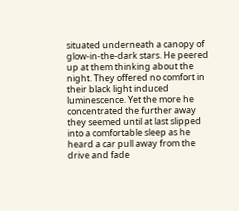situated underneath a canopy of glow-in-the-dark stars. He peered up at them thinking about the night. They offered no comfort in their black light induced luminescence. Yet the more he concentrated the further away they seemed until at last slipped into a comfortable sleep as he heard a car pull away from the drive and fade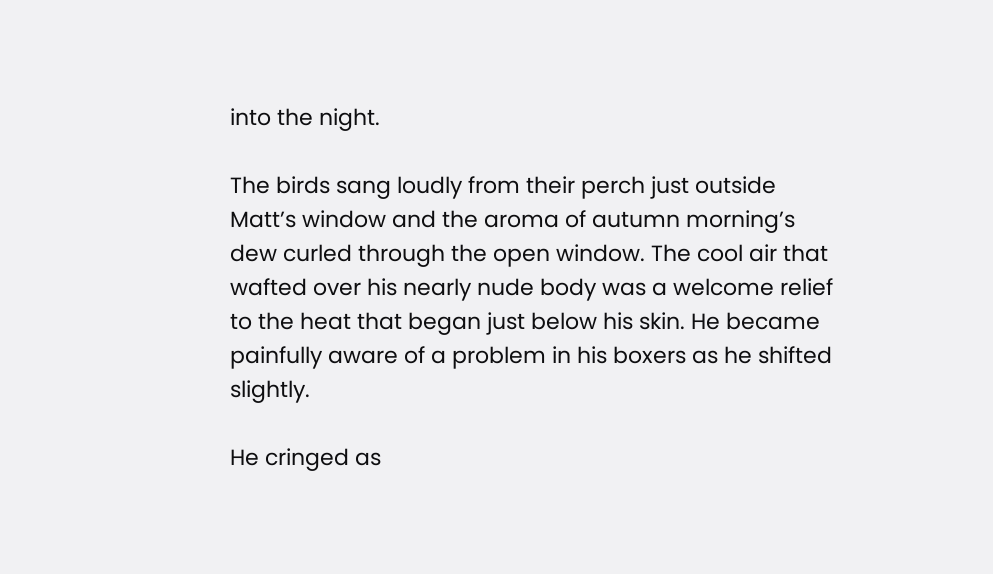into the night.

The birds sang loudly from their perch just outside Matt’s window and the aroma of autumn morning’s dew curled through the open window. The cool air that wafted over his nearly nude body was a welcome relief to the heat that began just below his skin. He became painfully aware of a problem in his boxers as he shifted slightly.

He cringed as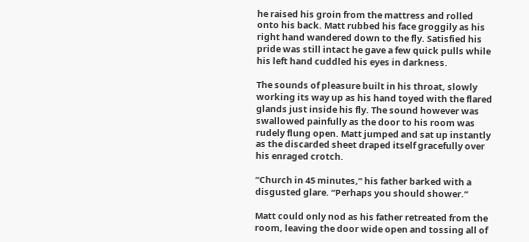he raised his groin from the mattress and rolled onto his back. Matt rubbed his face groggily as his right hand wandered down to the fly. Satisfied his pride was still intact he gave a few quick pulls while his left hand cuddled his eyes in darkness.

The sounds of pleasure built in his throat, slowly working its way up as his hand toyed with the flared glands just inside his fly. The sound however was swallowed painfully as the door to his room was rudely flung open. Matt jumped and sat up instantly as the discarded sheet draped itself gracefully over his enraged crotch.

“Church in 45 minutes,” his father barked with a disgusted glare. “Perhaps you should shower.”

Matt could only nod as his father retreated from the room, leaving the door wide open and tossing all of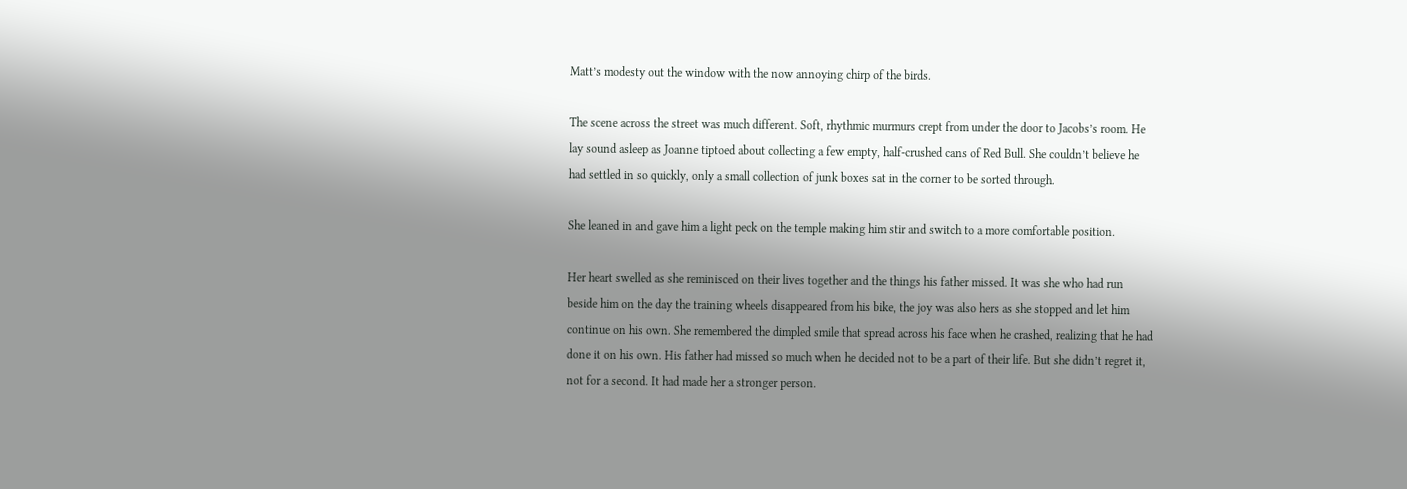Matt’s modesty out the window with the now annoying chirp of the birds.

The scene across the street was much different. Soft, rhythmic murmurs crept from under the door to Jacobs’s room. He lay sound asleep as Joanne tiptoed about collecting a few empty, half-crushed cans of Red Bull. She couldn’t believe he had settled in so quickly, only a small collection of junk boxes sat in the corner to be sorted through.

She leaned in and gave him a light peck on the temple making him stir and switch to a more comfortable position.

Her heart swelled as she reminisced on their lives together and the things his father missed. It was she who had run beside him on the day the training wheels disappeared from his bike, the joy was also hers as she stopped and let him continue on his own. She remembered the dimpled smile that spread across his face when he crashed, realizing that he had done it on his own. His father had missed so much when he decided not to be a part of their life. But she didn’t regret it, not for a second. It had made her a stronger person.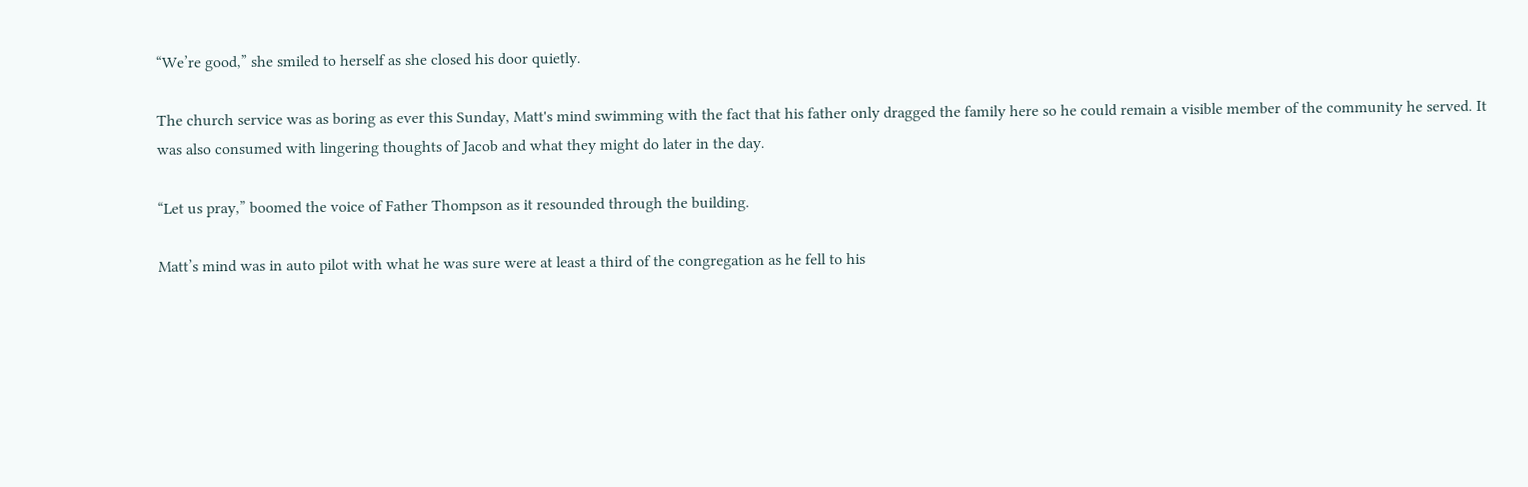“We’re good,” she smiled to herself as she closed his door quietly.

The church service was as boring as ever this Sunday, Matt's mind swimming with the fact that his father only dragged the family here so he could remain a visible member of the community he served. It was also consumed with lingering thoughts of Jacob and what they might do later in the day.

“Let us pray,” boomed the voice of Father Thompson as it resounded through the building.

Matt’s mind was in auto pilot with what he was sure were at least a third of the congregation as he fell to his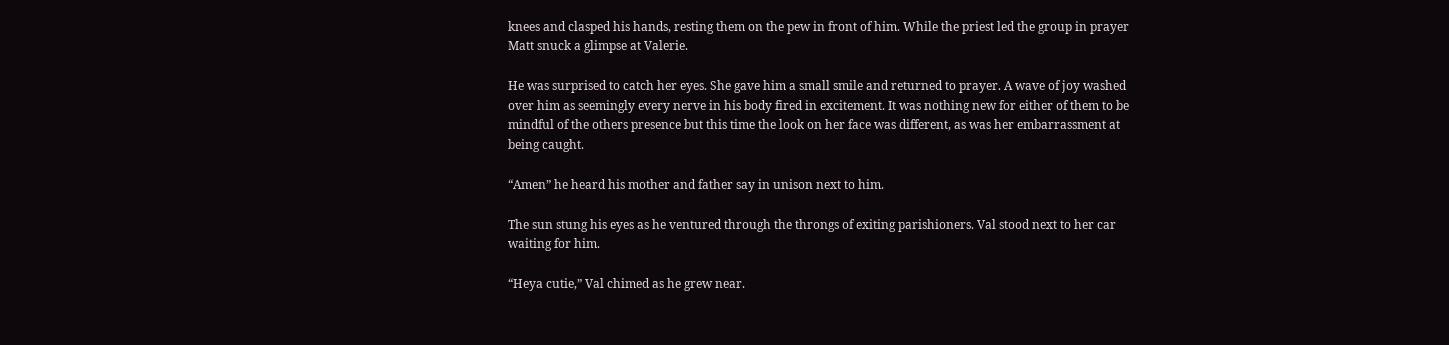knees and clasped his hands, resting them on the pew in front of him. While the priest led the group in prayer Matt snuck a glimpse at Valerie.

He was surprised to catch her eyes. She gave him a small smile and returned to prayer. A wave of joy washed over him as seemingly every nerve in his body fired in excitement. It was nothing new for either of them to be mindful of the others presence but this time the look on her face was different, as was her embarrassment at being caught.

“Amen” he heard his mother and father say in unison next to him.

The sun stung his eyes as he ventured through the throngs of exiting parishioners. Val stood next to her car waiting for him.

“Heya cutie,” Val chimed as he grew near.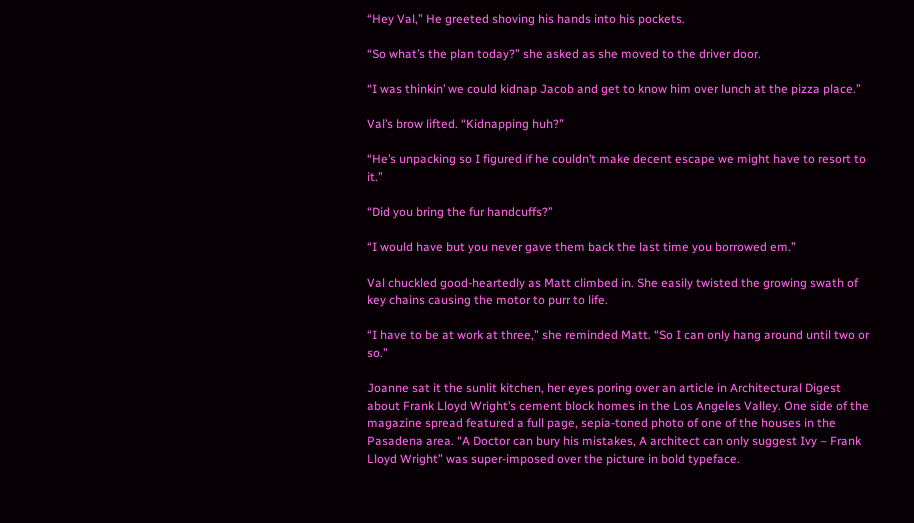“Hey Val,” He greeted shoving his hands into his pockets.

“So what’s the plan today?” she asked as she moved to the driver door.

“I was thinkin’ we could kidnap Jacob and get to know him over lunch at the pizza place.”

Val’s brow lifted. “Kidnapping huh?”

“He’s unpacking so I figured if he couldn’t make decent escape we might have to resort to it.”

“Did you bring the fur handcuffs?”

“I would have but you never gave them back the last time you borrowed em.”

Val chuckled good-heartedly as Matt climbed in. She easily twisted the growing swath of key chains causing the motor to purr to life.

“I have to be at work at three,” she reminded Matt. “So I can only hang around until two or so.”

Joanne sat it the sunlit kitchen, her eyes poring over an article in Architectural Digest about Frank Lloyd Wright’s cement block homes in the Los Angeles Valley. One side of the magazine spread featured a full page, sepia-toned photo of one of the houses in the Pasadena area. “A Doctor can bury his mistakes, A architect can only suggest Ivy – Frank Lloyd Wright” was super-imposed over the picture in bold typeface.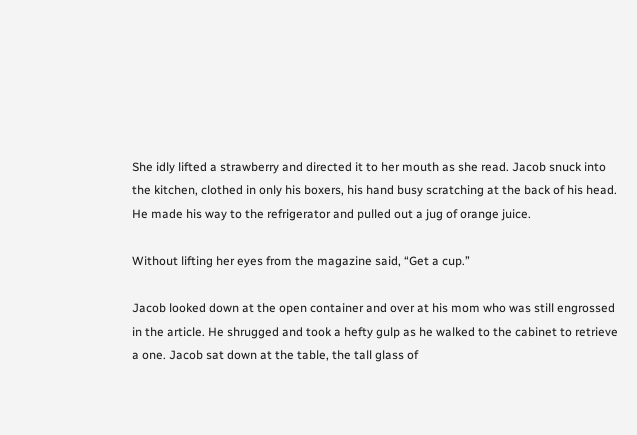She idly lifted a strawberry and directed it to her mouth as she read. Jacob snuck into the kitchen, clothed in only his boxers, his hand busy scratching at the back of his head. He made his way to the refrigerator and pulled out a jug of orange juice.

Without lifting her eyes from the magazine said, “Get a cup.”

Jacob looked down at the open container and over at his mom who was still engrossed in the article. He shrugged and took a hefty gulp as he walked to the cabinet to retrieve a one. Jacob sat down at the table, the tall glass of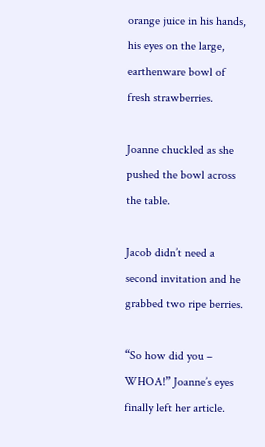orange juice in his hands, his eyes on the large, earthenware bowl of fresh strawberries.

Joanne chuckled as she pushed the bowl across the table.

Jacob didn’t need a second invitation and he grabbed two ripe berries.

“So how did you – WHOA!” Joanne’s eyes finally left her article.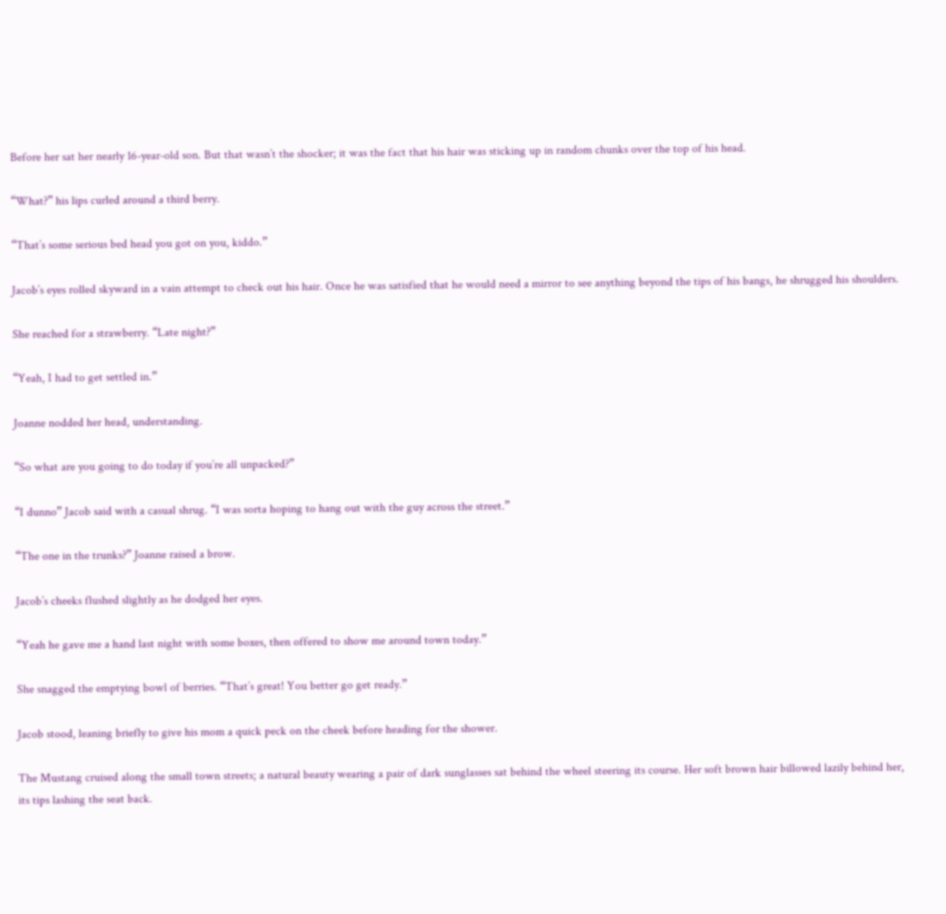Before her sat her nearly 16-year-old son. But that wasn’t the shocker; it was the fact that his hair was sticking up in random chunks over the top of his head.

“What?” his lips curled around a third berry.

“That’s some serious bed head you got on you, kiddo.”

Jacob’s eyes rolled skyward in a vain attempt to check out his hair. Once he was satisfied that he would need a mirror to see anything beyond the tips of his bangs, he shrugged his shoulders.

She reached for a strawberry. “Late night?”

“Yeah, I had to get settled in.”

Joanne nodded her head, understanding.

“So what are you going to do today if you’re all unpacked?”

“I dunno” Jacob said with a casual shrug. “I was sorta hoping to hang out with the guy across the street.”

“The one in the trunks?” Joanne raised a brow.

Jacob’s cheeks flushed slightly as he dodged her eyes.

“Yeah he gave me a hand last night with some boxes, then offered to show me around town today.”

She snagged the emptying bowl of berries. “That’s great! You better go get ready.”

Jacob stood, leaning briefly to give his mom a quick peck on the cheek before heading for the shower.

The Mustang cruised along the small town streets; a natural beauty wearing a pair of dark sunglasses sat behind the wheel steering its course. Her soft brown hair billowed lazily behind her, its tips lashing the seat back.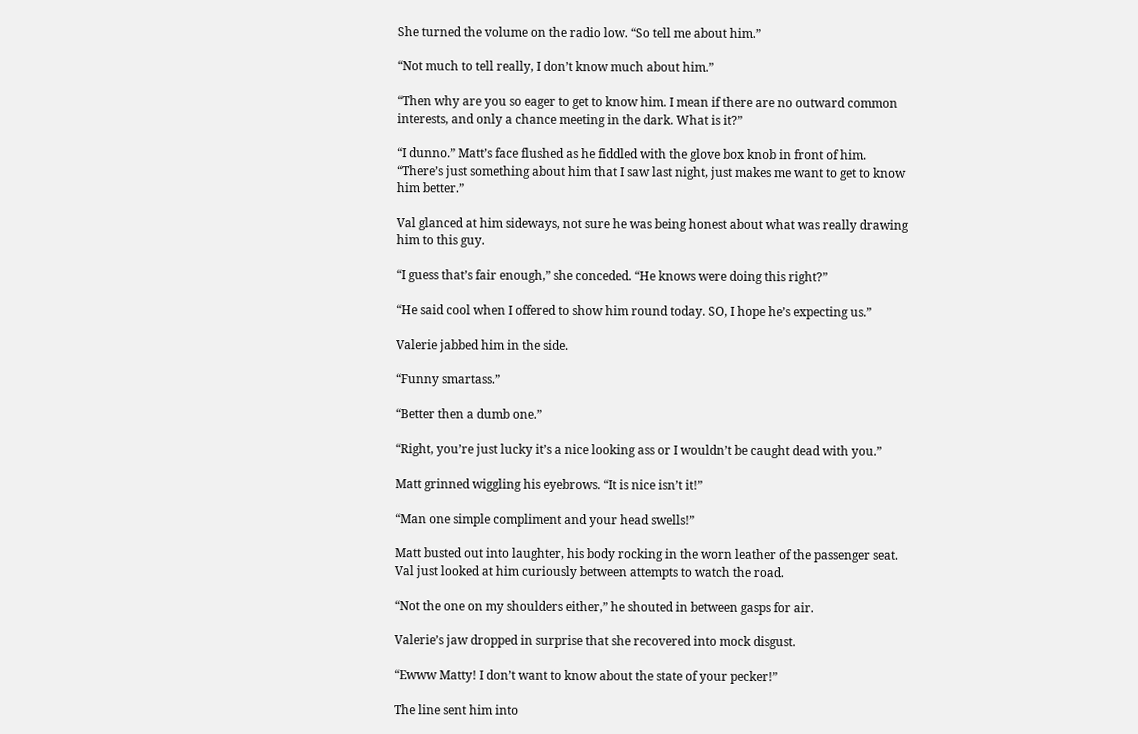She turned the volume on the radio low. “So tell me about him.”

“Not much to tell really, I don’t know much about him.”

“Then why are you so eager to get to know him. I mean if there are no outward common interests, and only a chance meeting in the dark. What is it?”

“I dunno.” Matt’s face flushed as he fiddled with the glove box knob in front of him. “There’s just something about him that I saw last night, just makes me want to get to know him better.”

Val glanced at him sideways, not sure he was being honest about what was really drawing him to this guy.

“I guess that’s fair enough,” she conceded. “He knows were doing this right?”

“He said cool when I offered to show him round today. SO, I hope he’s expecting us.”

Valerie jabbed him in the side.

“Funny smartass.”

“Better then a dumb one.”

“Right, you’re just lucky it’s a nice looking ass or I wouldn’t be caught dead with you.”

Matt grinned wiggling his eyebrows. “It is nice isn’t it!”

“Man one simple compliment and your head swells!”

Matt busted out into laughter, his body rocking in the worn leather of the passenger seat. Val just looked at him curiously between attempts to watch the road.

“Not the one on my shoulders either,” he shouted in between gasps for air.

Valerie’s jaw dropped in surprise that she recovered into mock disgust.

“Ewww Matty! I don’t want to know about the state of your pecker!”

The line sent him into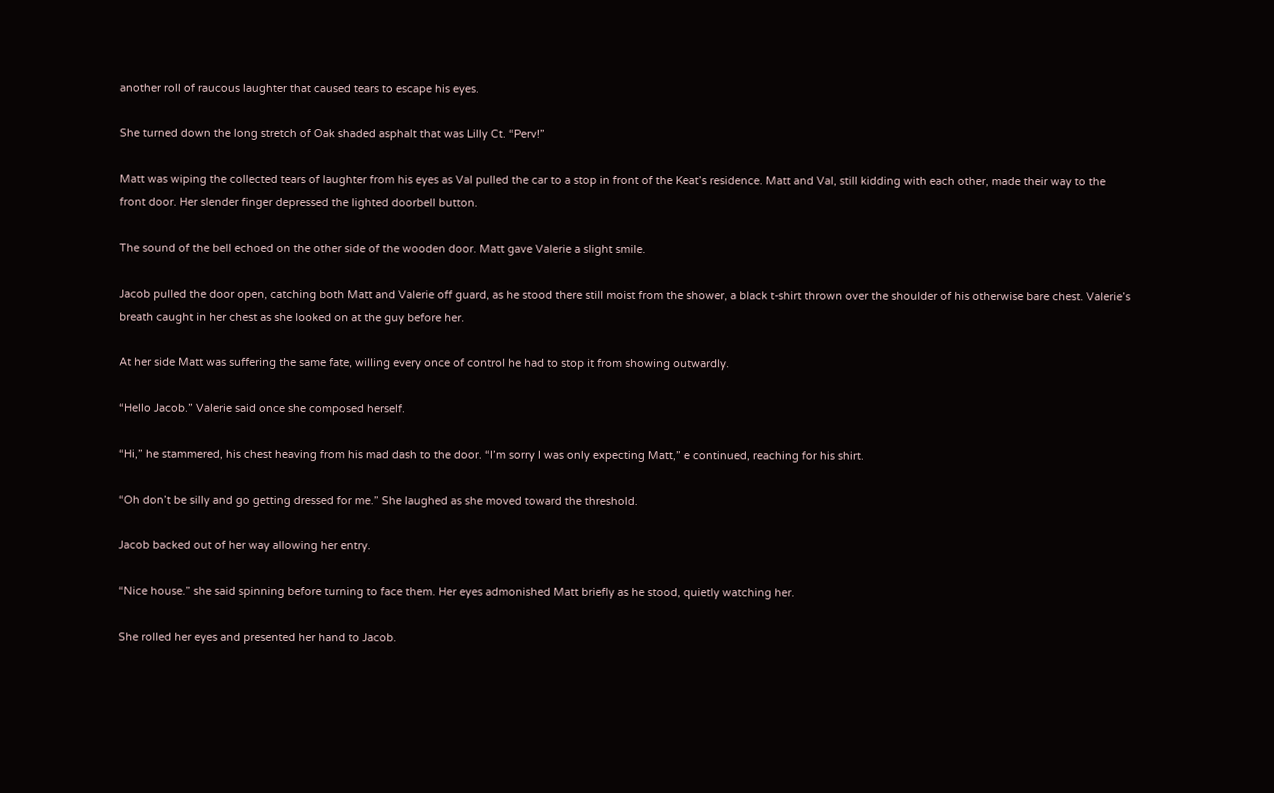another roll of raucous laughter that caused tears to escape his eyes.

She turned down the long stretch of Oak shaded asphalt that was Lilly Ct. “Perv!”

Matt was wiping the collected tears of laughter from his eyes as Val pulled the car to a stop in front of the Keat’s residence. Matt and Val, still kidding with each other, made their way to the front door. Her slender finger depressed the lighted doorbell button.

The sound of the bell echoed on the other side of the wooden door. Matt gave Valerie a slight smile.

Jacob pulled the door open, catching both Matt and Valerie off guard, as he stood there still moist from the shower, a black t-shirt thrown over the shoulder of his otherwise bare chest. Valerie’s breath caught in her chest as she looked on at the guy before her.

At her side Matt was suffering the same fate, willing every once of control he had to stop it from showing outwardly.

“Hello Jacob.” Valerie said once she composed herself.

“Hi,” he stammered, his chest heaving from his mad dash to the door. “I’m sorry I was only expecting Matt,” e continued, reaching for his shirt.

“Oh don’t be silly and go getting dressed for me.” She laughed as she moved toward the threshold.

Jacob backed out of her way allowing her entry.

“Nice house.” she said spinning before turning to face them. Her eyes admonished Matt briefly as he stood, quietly watching her.

She rolled her eyes and presented her hand to Jacob.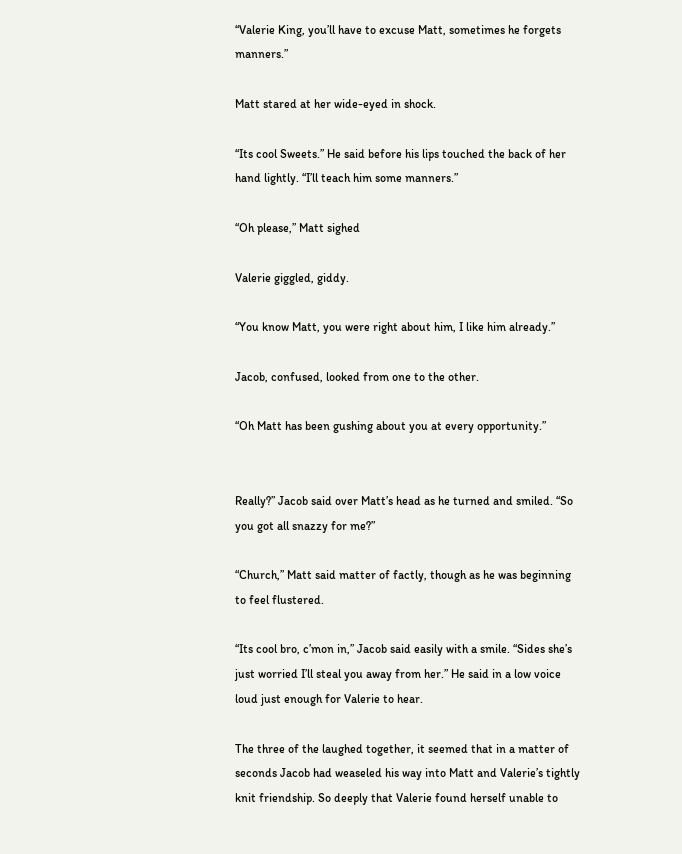“Valerie King, you’ll have to excuse Matt, sometimes he forgets manners.”

Matt stared at her wide-eyed in shock.

“Its cool Sweets.” He said before his lips touched the back of her hand lightly. “I’ll teach him some manners.”

“Oh please,” Matt sighed

Valerie giggled, giddy.

“You know Matt, you were right about him, I like him already.”

Jacob, confused, looked from one to the other.

“Oh Matt has been gushing about you at every opportunity.”


Really?” Jacob said over Matt’s head as he turned and smiled. “So you got all snazzy for me?”

“Church,” Matt said matter of factly, though as he was beginning to feel flustered.

“Its cool bro, c’mon in,” Jacob said easily with a smile. “Sides she’s just worried I’ll steal you away from her.” He said in a low voice loud just enough for Valerie to hear.

The three of the laughed together, it seemed that in a matter of seconds Jacob had weaseled his way into Matt and Valerie’s tightly knit friendship. So deeply that Valerie found herself unable to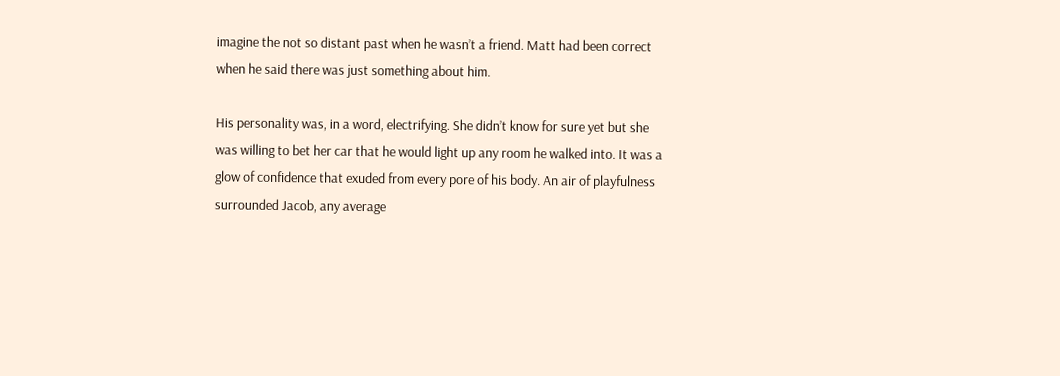imagine the not so distant past when he wasn’t a friend. Matt had been correct when he said there was just something about him.

His personality was, in a word, electrifying. She didn’t know for sure yet but she was willing to bet her car that he would light up any room he walked into. It was a glow of confidence that exuded from every pore of his body. An air of playfulness surrounded Jacob, any average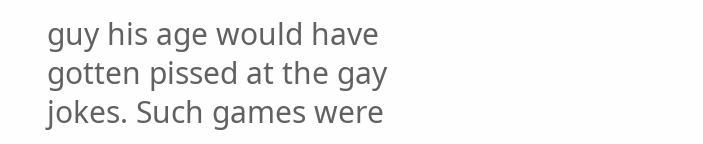guy his age would have gotten pissed at the gay jokes. Such games were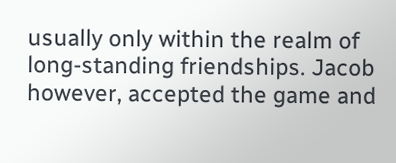usually only within the realm of long-standing friendships. Jacob however, accepted the game and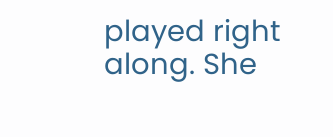played right along. She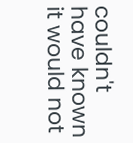couldn't have known it would not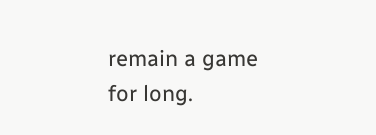remain a game for long.